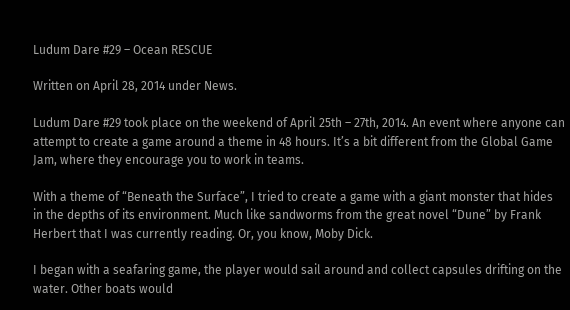Ludum Dare #29 – Ocean RESCUE

Written on April 28, 2014 under News.

Ludum Dare #29 took place on the weekend of April 25th – 27th, 2014. An event where anyone can attempt to create a game around a theme in 48 hours. It’s a bit different from the Global Game Jam, where they encourage you to work in teams.

With a theme of “Beneath the Surface”, I tried to create a game with a giant monster that hides in the depths of its environment. Much like sandworms from the great novel “Dune” by Frank Herbert that I was currently reading. Or, you know, Moby Dick.

I began with a seafaring game, the player would sail around and collect capsules drifting on the water. Other boats would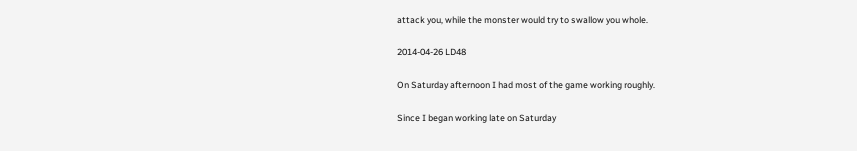attack you, while the monster would try to swallow you whole.

2014-04-26 LD48

On Saturday afternoon I had most of the game working roughly.

Since I began working late on Saturday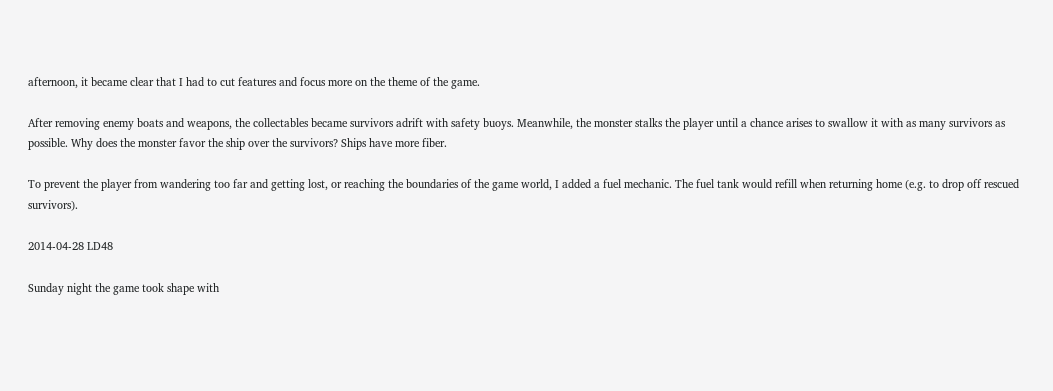afternoon, it became clear that I had to cut features and focus more on the theme of the game.

After removing enemy boats and weapons, the collectables became survivors adrift with safety buoys. Meanwhile, the monster stalks the player until a chance arises to swallow it with as many survivors as possible. Why does the monster favor the ship over the survivors? Ships have more fiber.

To prevent the player from wandering too far and getting lost, or reaching the boundaries of the game world, I added a fuel mechanic. The fuel tank would refill when returning home (e.g. to drop off rescued survivors).

2014-04-28 LD48

Sunday night the game took shape with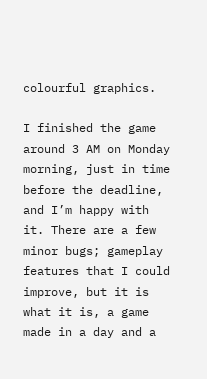colourful graphics.

I finished the game around 3 AM on Monday morning, just in time before the deadline, and I’m happy with it. There are a few minor bugs; gameplay features that I could improve, but it is what it is, a game made in a day and a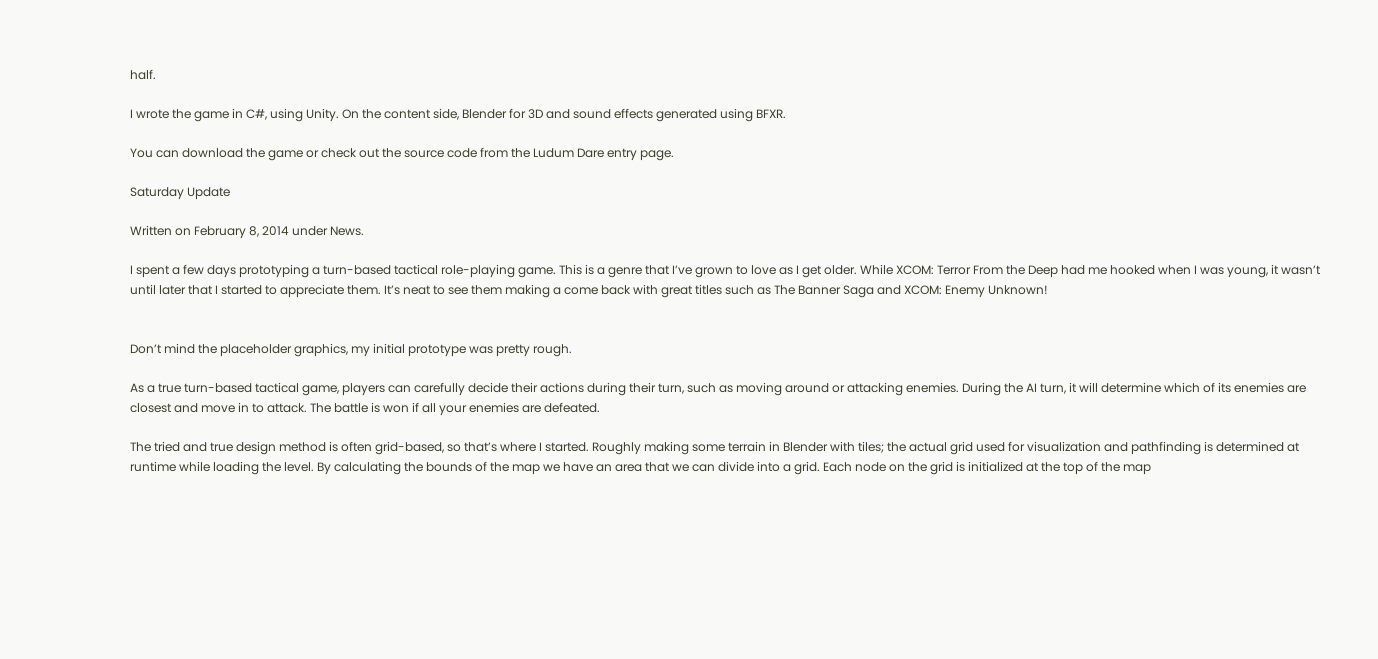half.

I wrote the game in C#, using Unity. On the content side, Blender for 3D and sound effects generated using BFXR.

You can download the game or check out the source code from the Ludum Dare entry page.

Saturday Update

Written on February 8, 2014 under News.

I spent a few days prototyping a turn-based tactical role-playing game. This is a genre that I’ve grown to love as I get older. While XCOM: Terror From the Deep had me hooked when I was young, it wasn’t until later that I started to appreciate them. It’s neat to see them making a come back with great titles such as The Banner Saga and XCOM: Enemy Unknown!


Don’t mind the placeholder graphics, my initial prototype was pretty rough.

As a true turn-based tactical game, players can carefully decide their actions during their turn, such as moving around or attacking enemies. During the AI turn, it will determine which of its enemies are closest and move in to attack. The battle is won if all your enemies are defeated.

The tried and true design method is often grid-based, so that’s where I started. Roughly making some terrain in Blender with tiles; the actual grid used for visualization and pathfinding is determined at runtime while loading the level. By calculating the bounds of the map we have an area that we can divide into a grid. Each node on the grid is initialized at the top of the map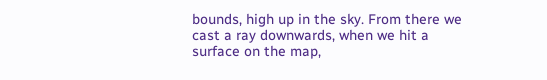bounds, high up in the sky. From there we cast a ray downwards, when we hit a surface on the map,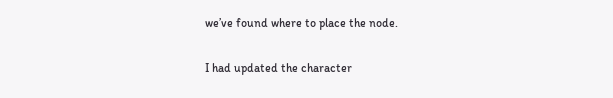we’ve found where to place the node.


I had updated the character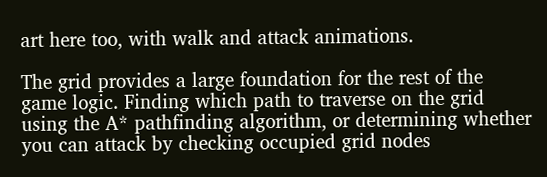art here too, with walk and attack animations.

The grid provides a large foundation for the rest of the game logic. Finding which path to traverse on the grid using the A* pathfinding algorithm, or determining whether you can attack by checking occupied grid nodes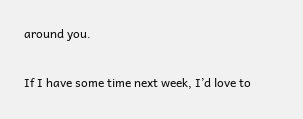around you.

If I have some time next week, I’d love to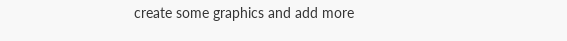create some graphics and add more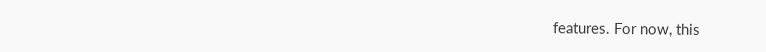features. For now, this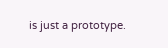is just a prototype.